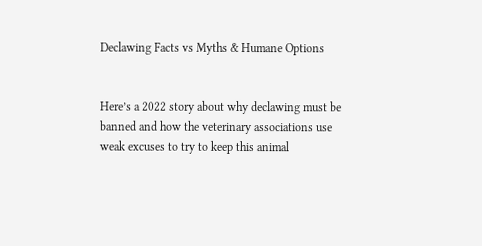Declawing Facts vs Myths & Humane Options


Here’s a 2022 story about why declawing must be banned and how the veterinary associations use weak excuses to try to keep this animal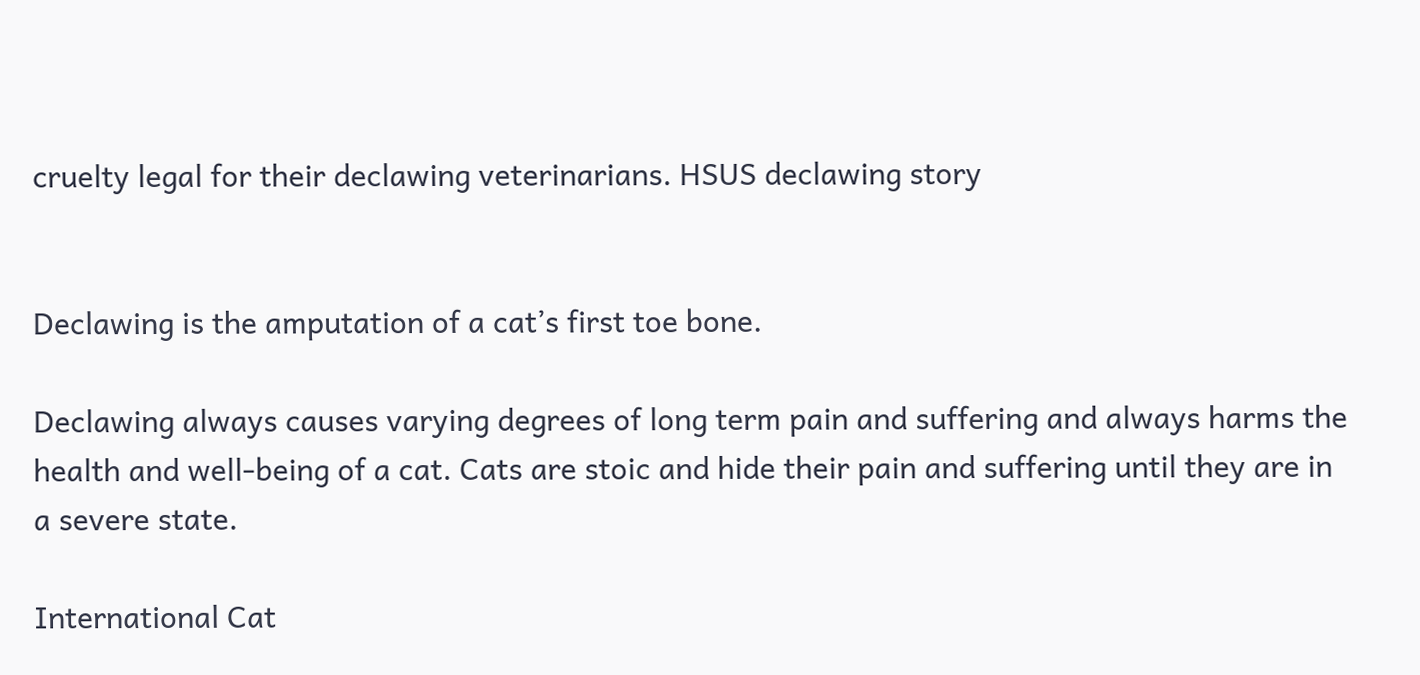cruelty legal for their declawing veterinarians. HSUS declawing story


Declawing is the amputation of a cat’s first toe bone.

Declawing always causes varying degrees of long term pain and suffering and always harms the health and well-being of a cat. Cats are stoic and hide their pain and suffering until they are in a severe state.

International Cat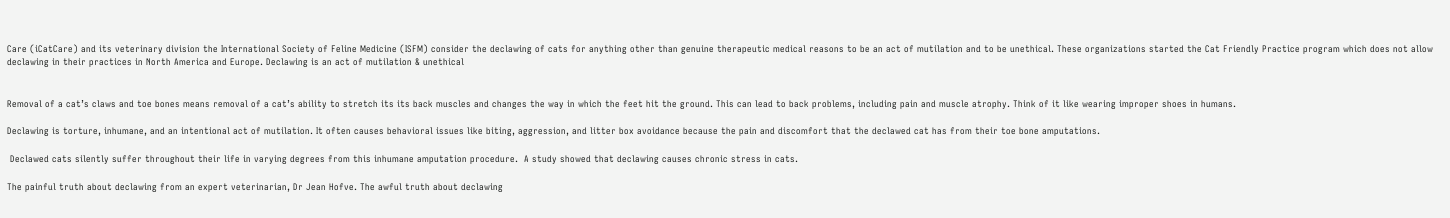Care (iCatCare) and its veterinary division the International Society of Feline Medicine (ISFM) consider the declawing of cats for anything other than genuine therapeutic medical reasons to be an act of mutilation and to be unethical. These organizations started the Cat Friendly Practice program which does not allow declawing in their practices in North America and Europe. Declawing is an act of mutilation & unethical


Removal of a cat’s claws and toe bones means removal of a cat’s ability to stretch its its back muscles and changes the way in which the feet hit the ground. This can lead to back problems, including pain and muscle atrophy. Think of it like wearing improper shoes in humans.

Declawing is torture, inhumane, and an intentional act of mutilation. It often causes behavioral issues like biting, aggression, and litter box avoidance because the pain and discomfort that the declawed cat has from their toe bone amputations.

 Declawed cats silently suffer throughout their life in varying degrees from this inhumane amputation procedure.  A study showed that declawing causes chronic stress in cats.

The painful truth about declawing from an expert veterinarian, Dr Jean Hofve. The awful truth about declawing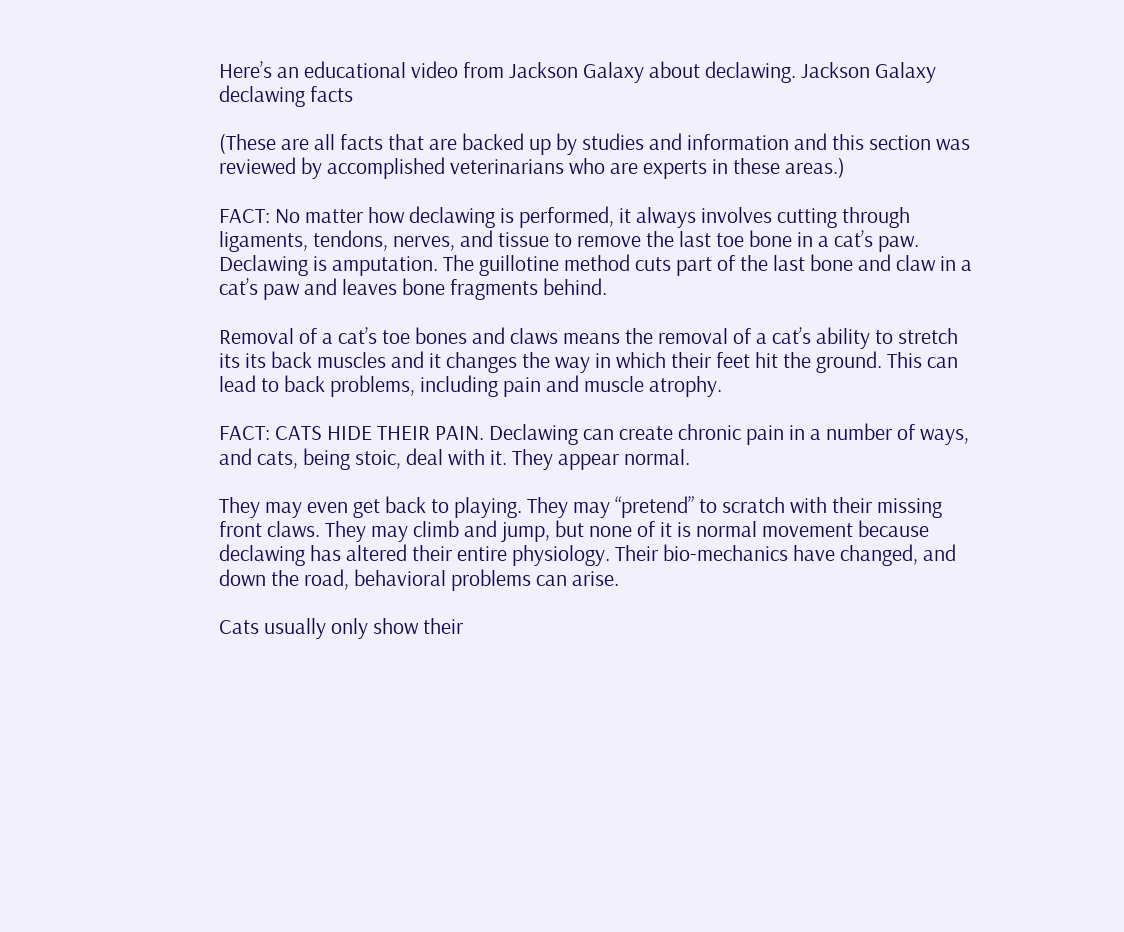Here’s an educational video from Jackson Galaxy about declawing. Jackson Galaxy declawing facts

(These are all facts that are backed up by studies and information and this section was reviewed by accomplished veterinarians who are experts in these areas.)

FACT: No matter how declawing is performed, it always involves cutting through ligaments, tendons, nerves, and tissue to remove the last toe bone in a cat’s paw. Declawing is amputation. The guillotine method cuts part of the last bone and claw in a cat’s paw and leaves bone fragments behind.

Removal of a cat’s toe bones and claws means the removal of a cat’s ability to stretch its its back muscles and it changes the way in which their feet hit the ground. This can lead to back problems, including pain and muscle atrophy.

FACT: CATS HIDE THEIR PAIN. Declawing can create chronic pain in a number of ways, and cats, being stoic, deal with it. They appear normal.

They may even get back to playing. They may “pretend” to scratch with their missing front claws. They may climb and jump, but none of it is normal movement because declawing has altered their entire physiology. Their bio-mechanics have changed, and down the road, behavioral problems can arise.

Cats usually only show their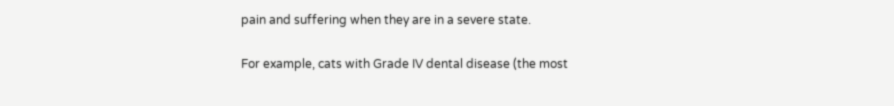pain and suffering when they are in a severe state.

For example, cats with Grade IV dental disease (the most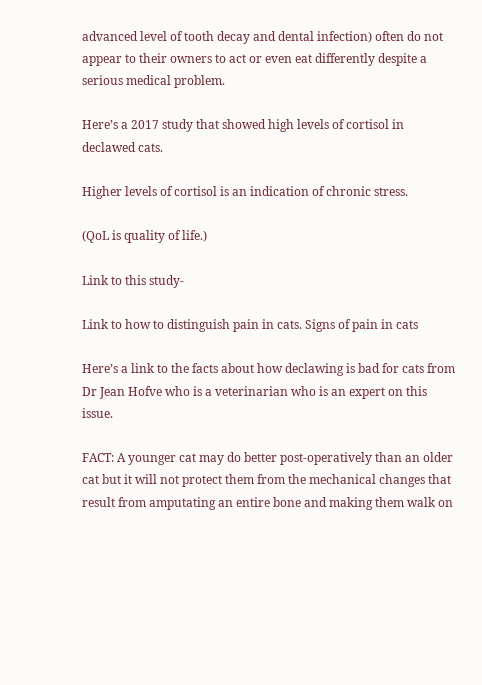advanced level of tooth decay and dental infection) often do not appear to their owners to act or even eat differently despite a serious medical problem.

Here’s a 2017 study that showed high levels of cortisol in declawed cats.

Higher levels of cortisol is an indication of chronic stress.

(QoL is quality of life.)

Link to this study-

Link to how to distinguish pain in cats. Signs of pain in cats

Here’s a link to the facts about how declawing is bad for cats from Dr Jean Hofve who is a veterinarian who is an expert on this issue.

FACT: A younger cat may do better post-operatively than an older cat but it will not protect them from the mechanical changes that result from amputating an entire bone and making them walk on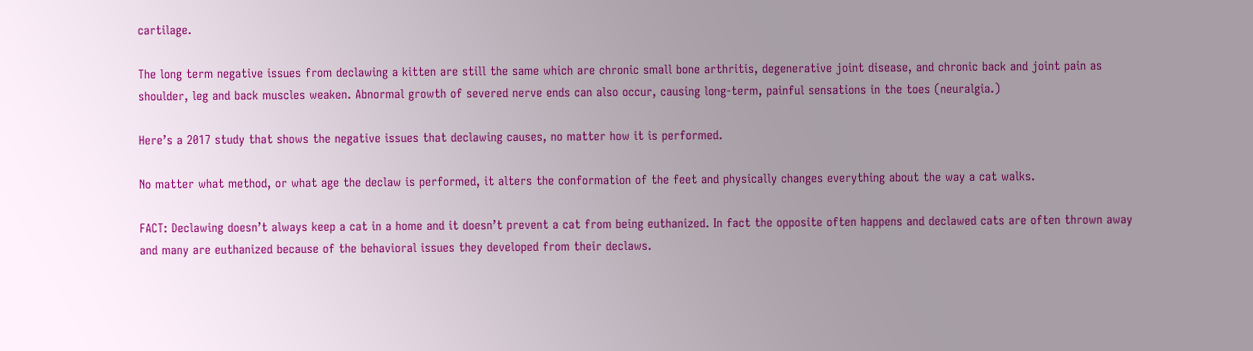cartilage.

The long term negative issues from declawing a kitten are still the same which are chronic small bone arthritis, degenerative joint disease, and chronic back and joint pain as shoulder, leg and back muscles weaken. Abnormal growth of severed nerve ends can also occur, causing long-term, painful sensations in the toes (neuralgia.)

Here’s a 2017 study that shows the negative issues that declawing causes, no matter how it is performed.

No matter what method, or what age the declaw is performed, it alters the conformation of the feet and physically changes everything about the way a cat walks.

FACT: Declawing doesn’t always keep a cat in a home and it doesn’t prevent a cat from being euthanized. In fact the opposite often happens and declawed cats are often thrown away and many are euthanized because of the behavioral issues they developed from their declaws.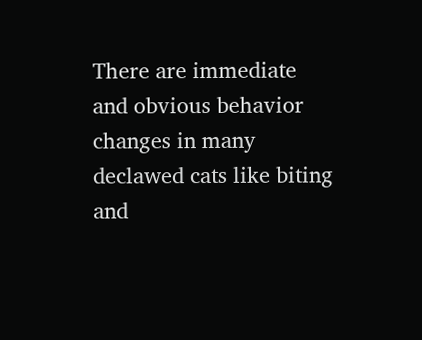There are immediate and obvious behavior changes in many declawed cats like biting and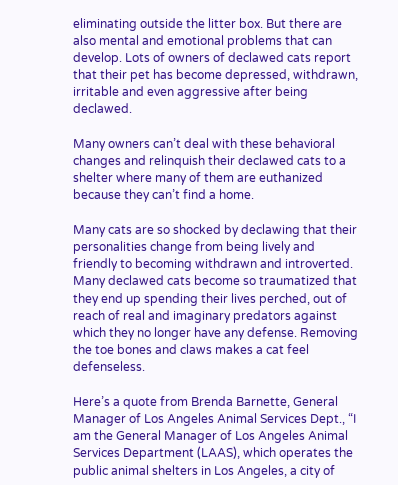eliminating outside the litter box. But there are also mental and emotional problems that can develop. Lots of owners of declawed cats report that their pet has become depressed, withdrawn, irritable and even aggressive after being declawed.

Many owners can’t deal with these behavioral changes and relinquish their declawed cats to a shelter where many of them are euthanized because they can’t find a home.

Many cats are so shocked by declawing that their personalities change from being lively and friendly to becoming withdrawn and introverted. Many declawed cats become so traumatized that they end up spending their lives perched, out of reach of real and imaginary predators against which they no longer have any defense. Removing the toe bones and claws makes a cat feel defenseless.

Here’s a quote from Brenda Barnette, General Manager of Los Angeles Animal Services Dept., “I am the General Manager of Los Angeles Animal Services Department (LAAS), which operates the public animal shelters in Los Angeles, a city of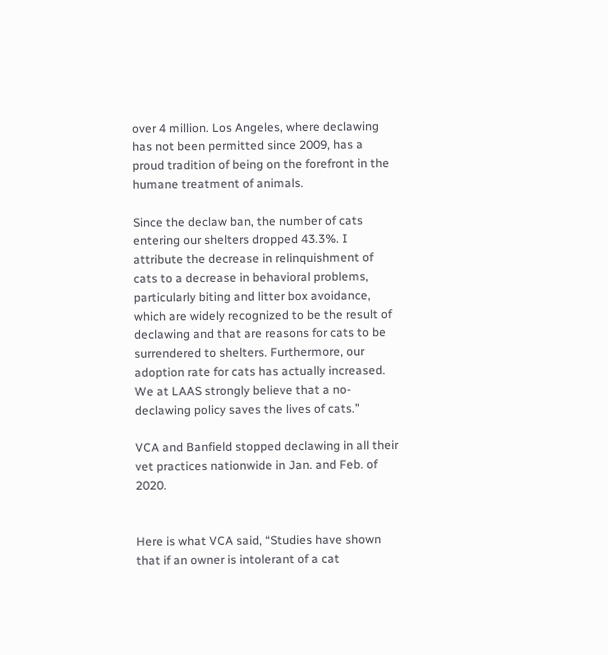over 4 million. Los Angeles, where declawing has not been permitted since 2009, has a proud tradition of being on the forefront in the humane treatment of animals.

Since the declaw ban, the number of cats entering our shelters dropped 43.3%. I attribute the decrease in relinquishment of cats to a decrease in behavioral problems, particularly biting and litter box avoidance, which are widely recognized to be the result of declawing and that are reasons for cats to be surrendered to shelters. Furthermore, our adoption rate for cats has actually increased. We at LAAS strongly believe that a no-declawing policy saves the lives of cats.”

VCA and Banfield stopped declawing in all their vet practices nationwide in Jan. and Feb. of 2020.


Here is what VCA said, “Studies have shown that if an owner is intolerant of a cat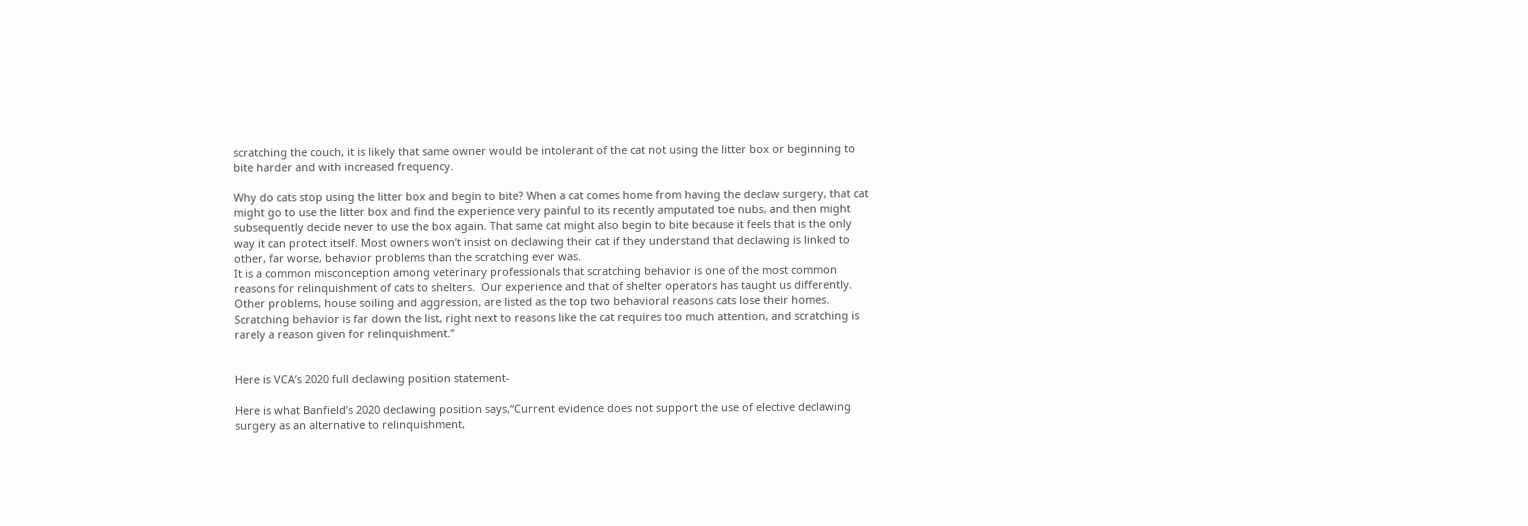scratching the couch, it is likely that same owner would be intolerant of the cat not using the litter box or beginning to bite harder and with increased frequency.

Why do cats stop using the litter box and begin to bite? When a cat comes home from having the declaw surgery, that cat might go to use the litter box and find the experience very painful to its recently amputated toe nubs, and then might subsequently decide never to use the box again. That same cat might also begin to bite because it feels that is the only way it can protect itself. Most owners won’t insist on declawing their cat if they understand that declawing is linked to other, far worse, behavior problems than the scratching ever was.
It is a common misconception among veterinary professionals that scratching behavior is one of the most common reasons for relinquishment of cats to shelters.  Our experience and that of shelter operators has taught us differently.  Other problems, house soiling and aggression, are listed as the top two behavioral reasons cats lose their homes. Scratching behavior is far down the list, right next to reasons like the cat requires too much attention, and scratching is rarely a reason given for relinquishment.”


Here is VCA’s 2020 full declawing position statement-

Here is what Banfield’s 2020 declawing position says,“Current evidence does not support the use of elective declawing surgery as an alternative to relinquishment,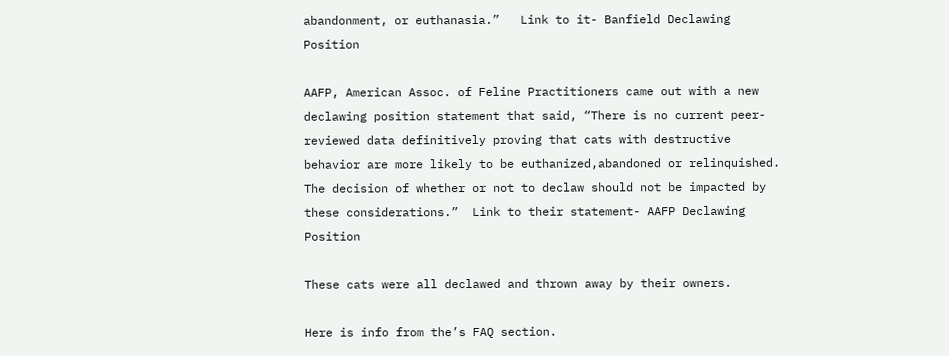abandonment, or euthanasia.”   Link to it- Banfield Declawing Position

AAFP, American Assoc. of Feline Practitioners came out with a new declawing position statement that said, “There is no current peer-reviewed data definitively proving that cats with destructive behavior are more likely to be euthanized,abandoned or relinquished. The decision of whether or not to declaw should not be impacted by these considerations.”  Link to their statement- AAFP Declawing Position

These cats were all declawed and thrown away by their owners.

Here is info from the’s FAQ section.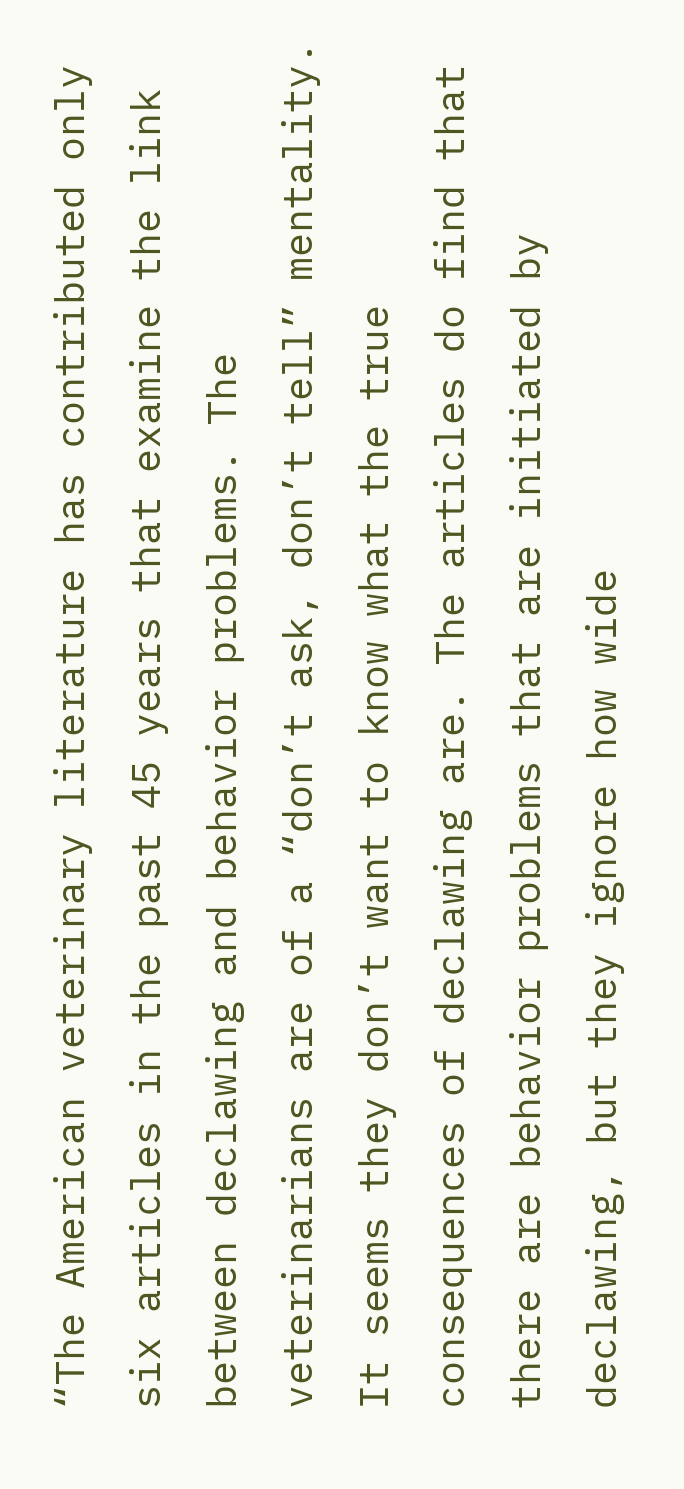“The American veterinary literature has contributed only six articles in the past 45 years that examine the link between declawing and behavior problems. The veterinarians are of a “don’t ask, don’t tell” mentality. It seems they don’t want to know what the true consequences of declawing are. The articles do find that there are behavior problems that are initiated by declawing, but they ignore how wide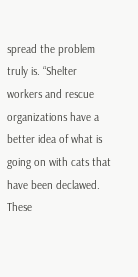spread the problem truly is. “Shelter workers and rescue organizations have a better idea of what is going on with cats that have been declawed. These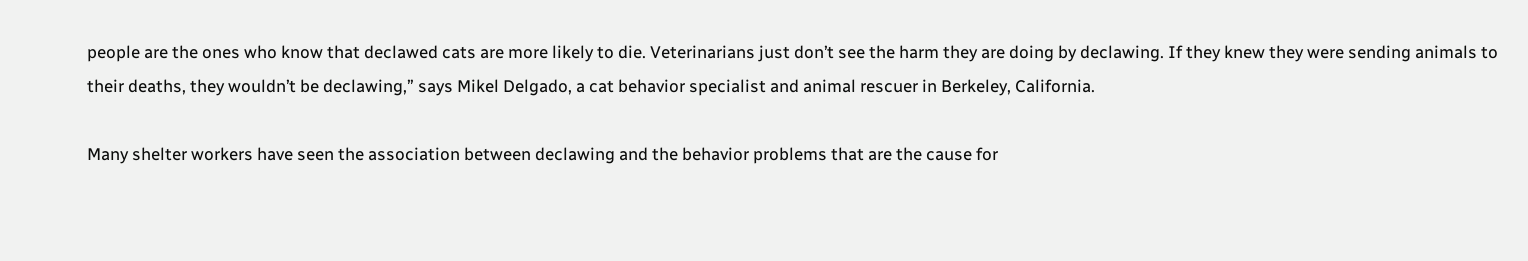people are the ones who know that declawed cats are more likely to die. Veterinarians just don’t see the harm they are doing by declawing. If they knew they were sending animals to their deaths, they wouldn’t be declawing,” says Mikel Delgado, a cat behavior specialist and animal rescuer in Berkeley, California.

Many shelter workers have seen the association between declawing and the behavior problems that are the cause for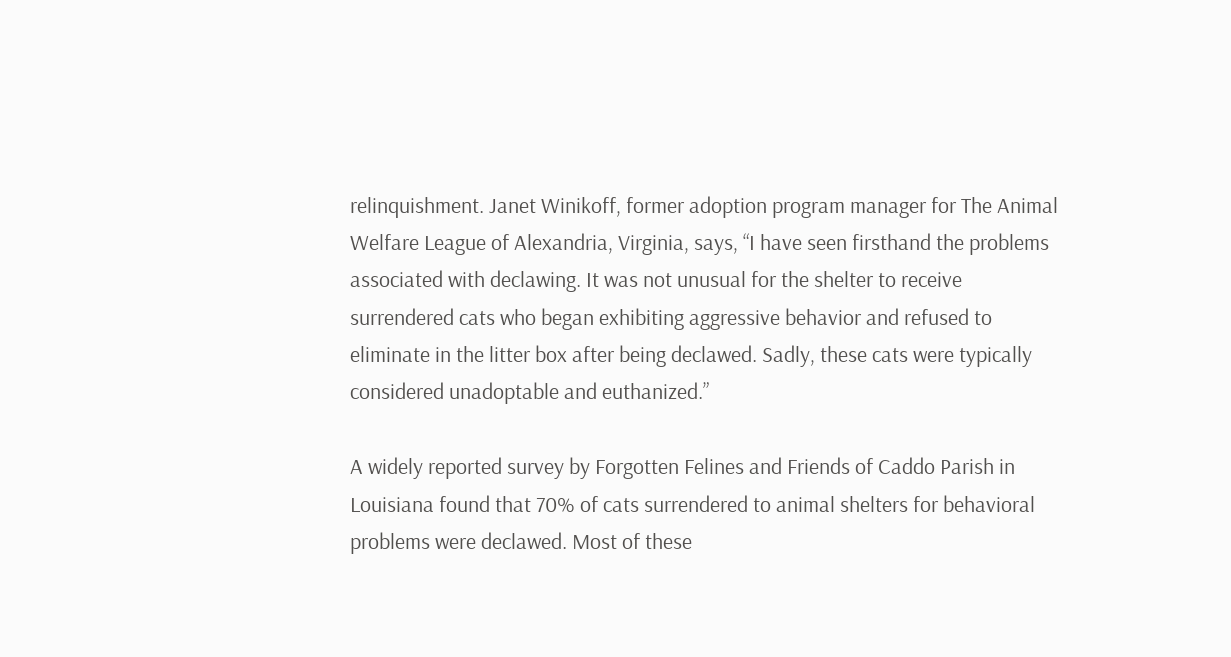relinquishment. Janet Winikoff, former adoption program manager for The Animal Welfare League of Alexandria, Virginia, says, “I have seen firsthand the problems associated with declawing. It was not unusual for the shelter to receive surrendered cats who began exhibiting aggressive behavior and refused to eliminate in the litter box after being declawed. Sadly, these cats were typically considered unadoptable and euthanized.”

A widely reported survey by Forgotten Felines and Friends of Caddo Parish in Louisiana found that 70% of cats surrendered to animal shelters for behavioral problems were declawed. Most of these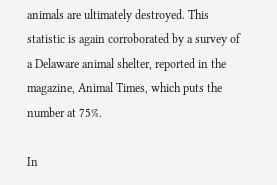animals are ultimately destroyed. This statistic is again corroborated by a survey of a Delaware animal shelter, reported in the magazine, Animal Times, which puts the number at 75%.

In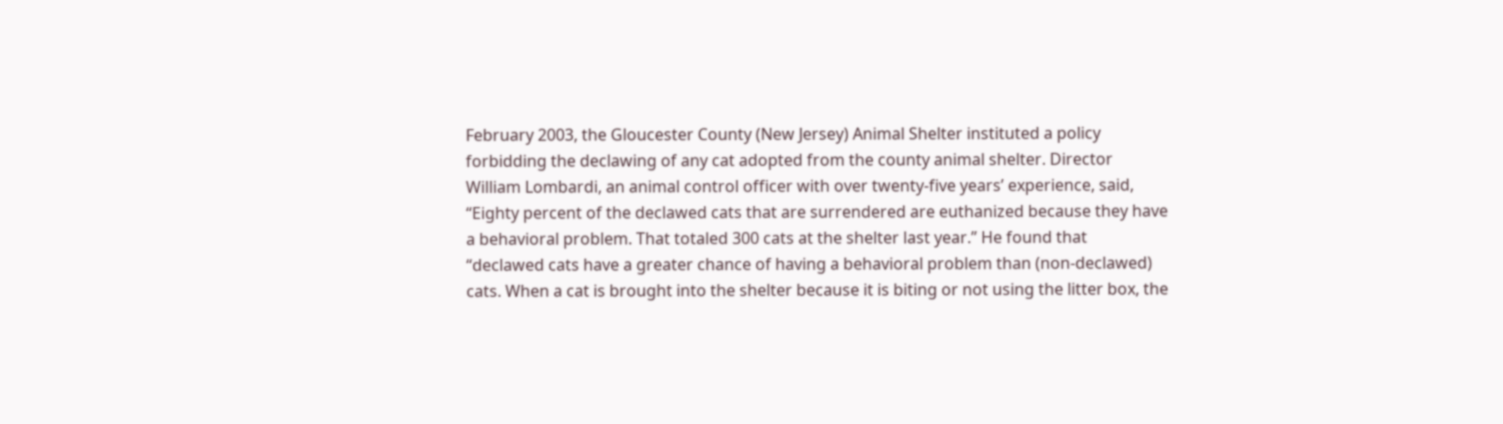February 2003, the Gloucester County (New Jersey) Animal Shelter instituted a policy forbidding the declawing of any cat adopted from the county animal shelter. Director William Lombardi, an animal control officer with over twenty-five years’ experience, said, “Eighty percent of the declawed cats that are surrendered are euthanized because they have a behavioral problem. That totaled 300 cats at the shelter last year.” He found that “declawed cats have a greater chance of having a behavioral problem than (non-declawed) cats. When a cat is brought into the shelter because it is biting or not using the litter box, the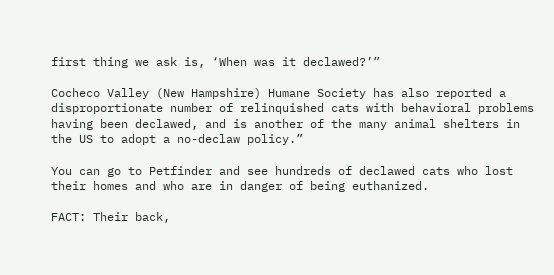first thing we ask is, ‘When was it declawed?’”

Cocheco Valley (New Hampshire) Humane Society has also reported a disproportionate number of relinquished cats with behavioral problems having been declawed, and is another of the many animal shelters in the US to adopt a no-declaw policy.”

You can go to Petfinder and see hundreds of declawed cats who lost their homes and who are in danger of being euthanized.

FACT: Their back,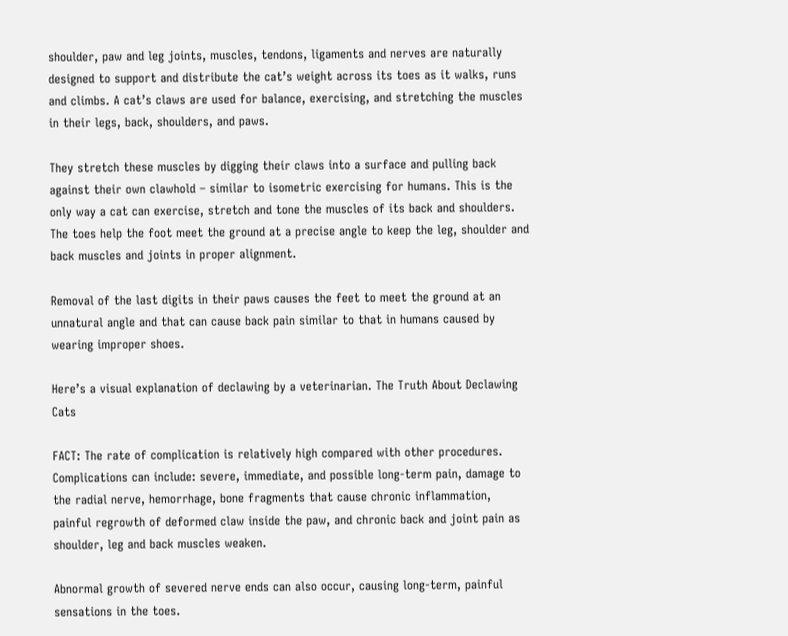shoulder, paw and leg joints, muscles, tendons, ligaments and nerves are naturally designed to support and distribute the cat’s weight across its toes as it walks, runs and climbs. A cat’s claws are used for balance, exercising, and stretching the muscles in their legs, back, shoulders, and paws.

They stretch these muscles by digging their claws into a surface and pulling back against their own clawhold – similar to isometric exercising for humans. This is the only way a cat can exercise, stretch and tone the muscles of its back and shoulders. The toes help the foot meet the ground at a precise angle to keep the leg, shoulder and back muscles and joints in proper alignment.

Removal of the last digits in their paws causes the feet to meet the ground at an unnatural angle and that can cause back pain similar to that in humans caused by wearing improper shoes.

Here’s a visual explanation of declawing by a veterinarian. The Truth About Declawing Cats

FACT: The rate of complication is relatively high compared with other procedures. Complications can include: severe, immediate, and possible long-term pain, damage to the radial nerve, hemorrhage, bone fragments that cause chronic inflammation, painful regrowth of deformed claw inside the paw, and chronic back and joint pain as shoulder, leg and back muscles weaken.

Abnormal growth of severed nerve ends can also occur, causing long-term, painful sensations in the toes.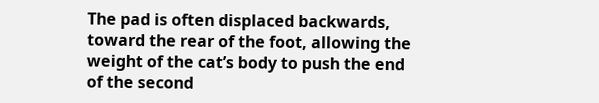The pad is often displaced backwards, toward the rear of the foot, allowing the weight of the cat’s body to push the end of the second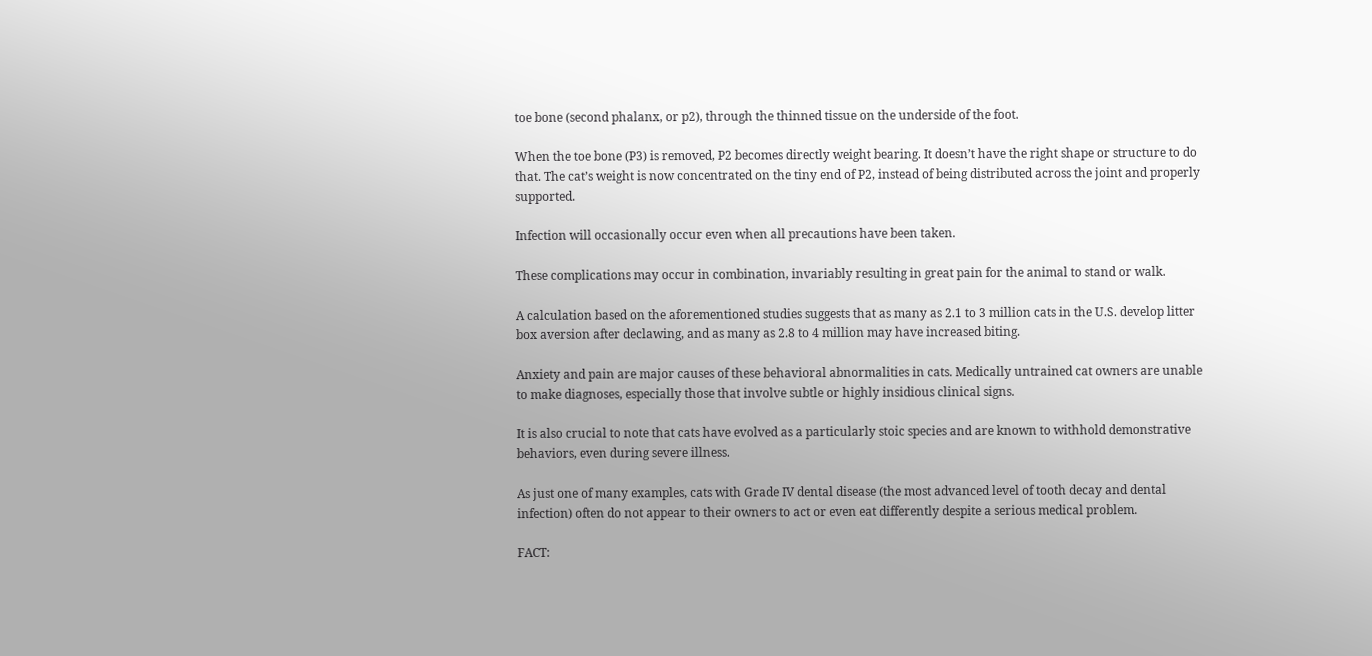toe bone (second phalanx, or p2), through the thinned tissue on the underside of the foot.

When the toe bone (P3) is removed, P2 becomes directly weight bearing. It doesn’t have the right shape or structure to do that. The cat’s weight is now concentrated on the tiny end of P2, instead of being distributed across the joint and properly supported.

Infection will occasionally occur even when all precautions have been taken.

These complications may occur in combination, invariably resulting in great pain for the animal to stand or walk.

A calculation based on the aforementioned studies suggests that as many as 2.1 to 3 million cats in the U.S. develop litter box aversion after declawing, and as many as 2.8 to 4 million may have increased biting.

Anxiety and pain are major causes of these behavioral abnormalities in cats. Medically untrained cat owners are unable to make diagnoses, especially those that involve subtle or highly insidious clinical signs.

It is also crucial to note that cats have evolved as a particularly stoic species and are known to withhold demonstrative behaviors, even during severe illness.

As just one of many examples, cats with Grade IV dental disease (the most advanced level of tooth decay and dental infection) often do not appear to their owners to act or even eat differently despite a serious medical problem.

FACT: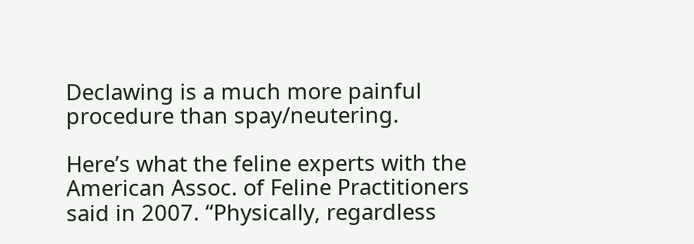Declawing is a much more painful procedure than spay/neutering.

Here’s what the feline experts with the American Assoc. of Feline Practitioners said in 2007. “Physically, regardless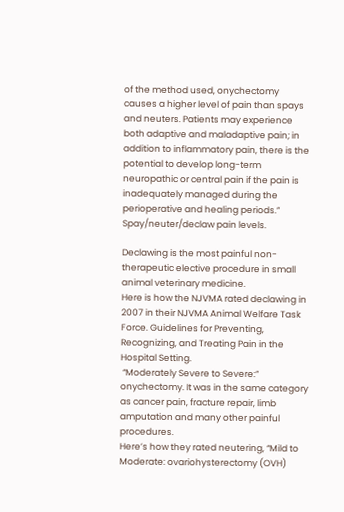of the method used, onychectomy causes a higher level of pain than spays and neuters. Patients may experience both adaptive and maladaptive pain; in addition to inflammatory pain, there is the potential to develop long-term neuropathic or central pain if the pain is inadequately managed during the perioperative and healing periods.” Spay/neuter/declaw pain levels.

Declawing is the most painful non-therapeutic elective procedure in small animal veterinary medicine.
Here is how the NJVMA rated declawing in 2007 in their NJVMA Animal Welfare Task Force. Guidelines for Preventing, Recognizing, and Treating Pain in the Hospital Setting.
 “Moderately Severe to Severe:”  onychectomy. It was in the same category as cancer pain, fracture repair, limb amputation and many other painful procedures.
Here’s how they rated neutering, “Mild to Moderate: ovariohysterectomy (OVH)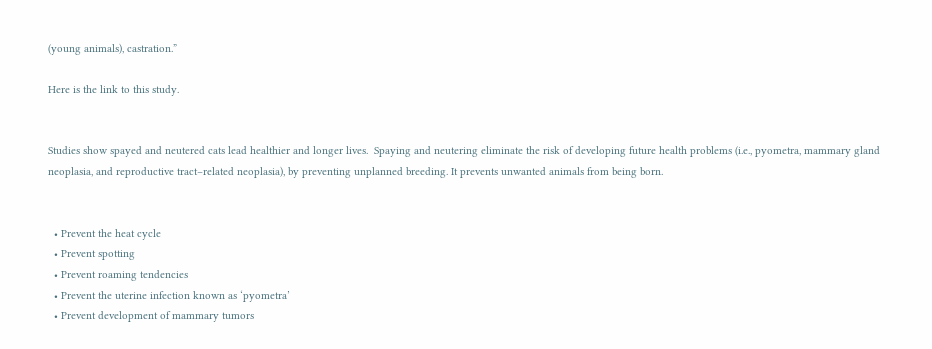(young animals), castration.”

Here is the link to this study.


Studies show spayed and neutered cats lead healthier and longer lives.  Spaying and neutering eliminate the risk of developing future health problems (i.e., pyometra, mammary gland neoplasia, and reproductive tract–related neoplasia), by preventing unplanned breeding. It prevents unwanted animals from being born.


  • Prevent the heat cycle
  • Prevent spotting
  • Prevent roaming tendencies
  • Prevent the uterine infection known as ‘pyometra’
  • Prevent development of mammary tumors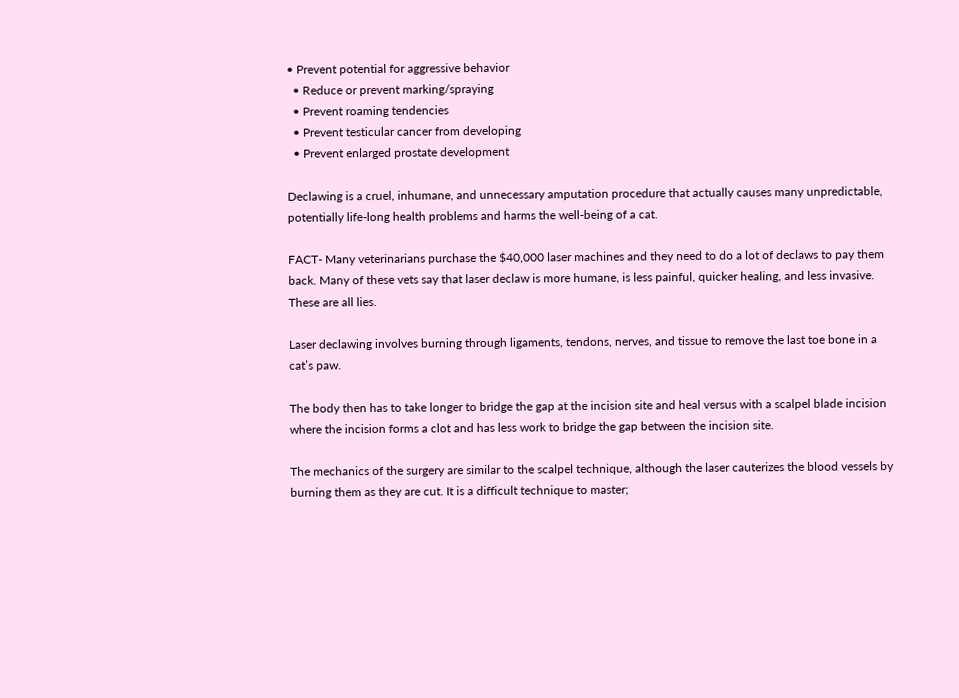• Prevent potential for aggressive behavior
  • Reduce or prevent marking/spraying
  • Prevent roaming tendencies
  • Prevent testicular cancer from developing
  • Prevent enlarged prostate development

Declawing is a cruel, inhumane, and unnecessary amputation procedure that actually causes many unpredictable, potentially life-long health problems and harms the well-being of a cat.

FACT- Many veterinarians purchase the $40,000 laser machines and they need to do a lot of declaws to pay them back. Many of these vets say that laser declaw is more humane, is less painful, quicker healing, and less invasive. These are all lies.

Laser declawing involves burning through ligaments, tendons, nerves, and tissue to remove the last toe bone in a cat’s paw.

The body then has to take longer to bridge the gap at the incision site and heal versus with a scalpel blade incision where the incision forms a clot and has less work to bridge the gap between the incision site.

The mechanics of the surgery are similar to the scalpel technique, although the laser cauterizes the blood vessels by burning them as they are cut. It is a difficult technique to master;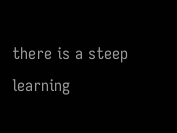there is a steep learning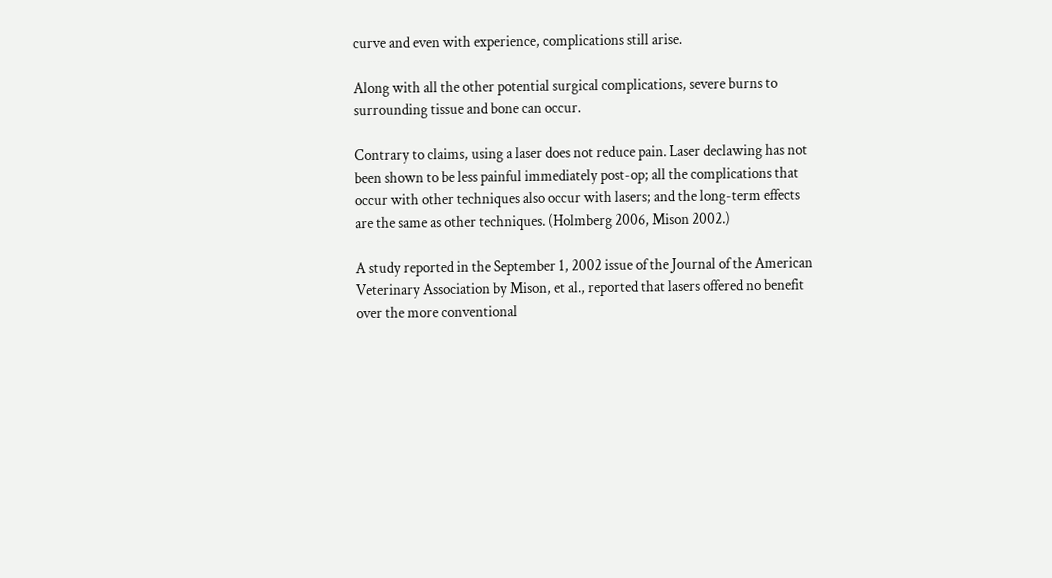curve and even with experience, complications still arise.

Along with all the other potential surgical complications, severe burns to surrounding tissue and bone can occur.

Contrary to claims, using a laser does not reduce pain. Laser declawing has not been shown to be less painful immediately post-op; all the complications that occur with other techniques also occur with lasers; and the long-term effects are the same as other techniques. (Holmberg 2006, Mison 2002.)

A study reported in the September 1, 2002 issue of the Journal of the American Veterinary Association by Mison, et al., reported that lasers offered no benefit over the more conventional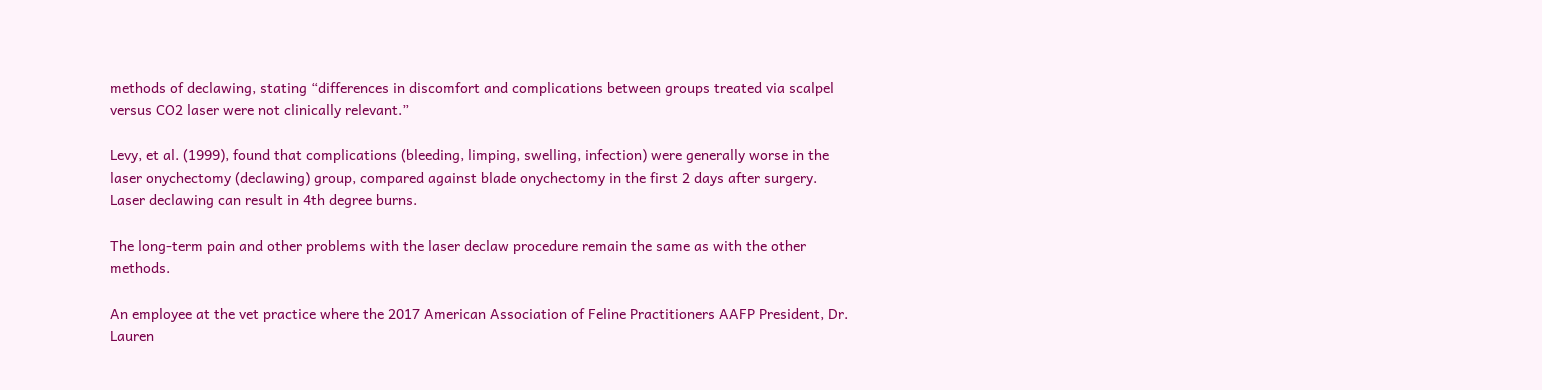methods of declawing, stating “differences in discomfort and complications between groups treated via scalpel versus CO2 laser were not clinically relevant.”

Levy, et al. (1999), found that complications (bleeding, limping, swelling, infection) were generally worse in the laser onychectomy (declawing) group, compared against blade onychectomy in the first 2 days after surgery. Laser declawing can result in 4th degree burns.

The long-term pain and other problems with the laser declaw procedure remain the same as with the other methods.

An employee at the vet practice where the 2017 American Association of Feline Practitioners AAFP President, Dr. Lauren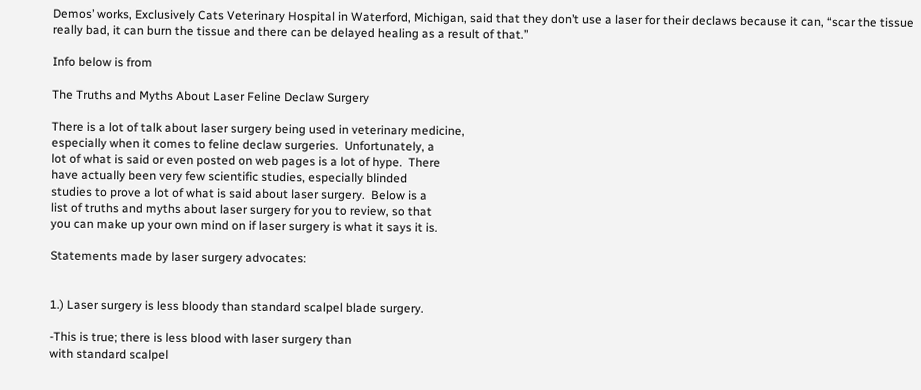Demos’ works, Exclusively Cats Veterinary Hospital in Waterford, Michigan, said that they don’t use a laser for their declaws because it can, “scar the tissue really bad, it can burn the tissue and there can be delayed healing as a result of that.”

Info below is from

The Truths and Myths About Laser Feline Declaw Surgery

There is a lot of talk about laser surgery being used in veterinary medicine,
especially when it comes to feline declaw surgeries.  Unfortunately, a
lot of what is said or even posted on web pages is a lot of hype.  There
have actually been very few scientific studies, especially blinded
studies to prove a lot of what is said about laser surgery.  Below is a
list of truths and myths about laser surgery for you to review, so that
you can make up your own mind on if laser surgery is what it says it is.

Statements made by laser surgery advocates:


1.) Laser surgery is less bloody than standard scalpel blade surgery.

-This is true; there is less blood with laser surgery than
with standard scalpel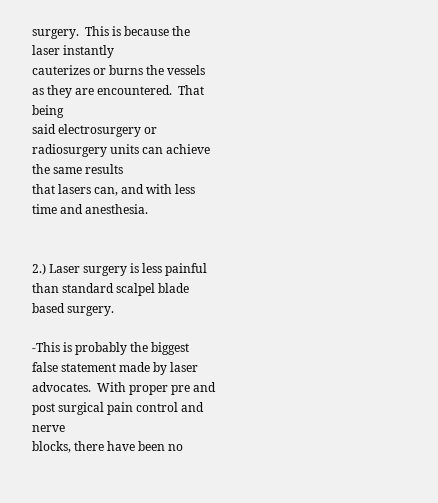surgery.  This is because the laser instantly
cauterizes or burns the vessels as they are encountered.  That being
said electrosurgery or radiosurgery units can achieve the same results
that lasers can, and with less time and anesthesia.


2.) Laser surgery is less painful than standard scalpel blade based surgery.

-This is probably the biggest false statement made by laser
advocates.  With proper pre and post surgical pain control and nerve
blocks, there have been no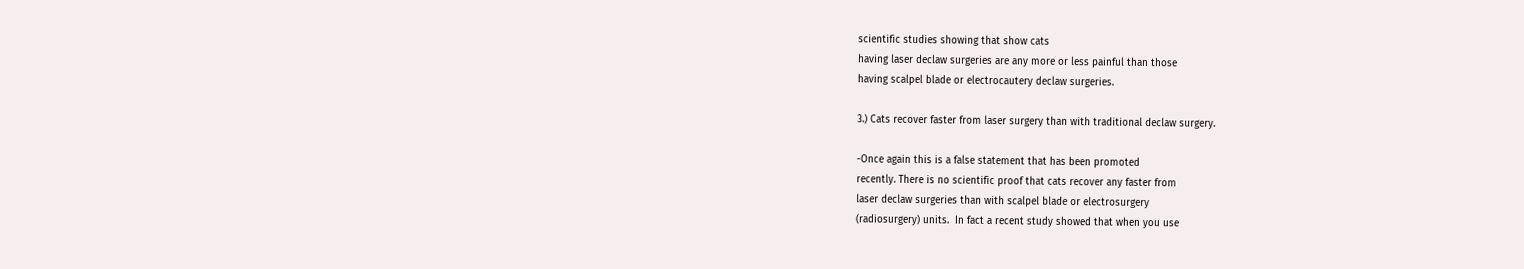scientific studies showing that show cats
having laser declaw surgeries are any more or less painful than those
having scalpel blade or electrocautery declaw surgeries.

3.) Cats recover faster from laser surgery than with traditional declaw surgery.

-Once again this is a false statement that has been promoted
recently. There is no scientific proof that cats recover any faster from
laser declaw surgeries than with scalpel blade or electrosurgery
(radiosurgery) units.  In fact a recent study showed that when you use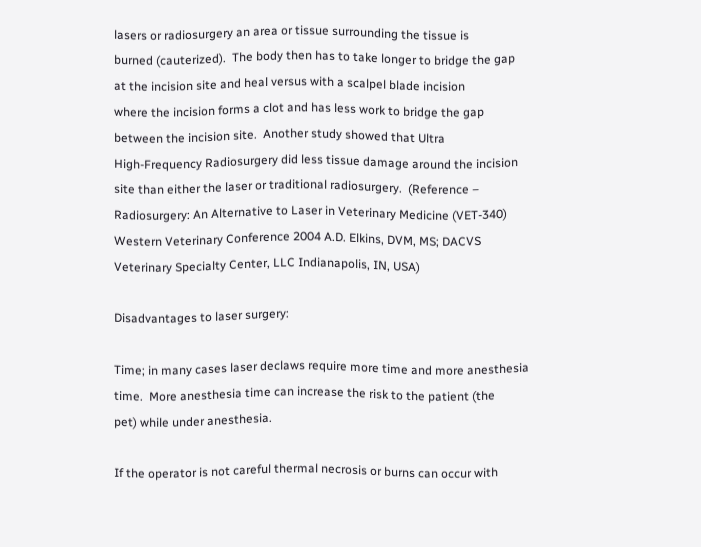lasers or radiosurgery an area or tissue surrounding the tissue is
burned (cauterized).  The body then has to take longer to bridge the gap
at the incision site and heal versus with a scalpel blade incision
where the incision forms a clot and has less work to bridge the gap
between the incision site.  Another study showed that Ultra
High-Frequency Radiosurgery did less tissue damage around the incision
site than either the laser or traditional radiosurgery.  (Reference –
Radiosurgery: An Alternative to Laser in Veterinary Medicine (VET-340)
Western Veterinary Conference 2004 A.D. Elkins, DVM, MS; DACVS
Veterinary Specialty Center, LLC Indianapolis, IN, USA)

Disadvantages to laser surgery:

Time; in many cases laser declaws require more time and more anesthesia
time.  More anesthesia time can increase the risk to the patient (the
pet) while under anesthesia.

If the operator is not careful thermal necrosis or burns can occur with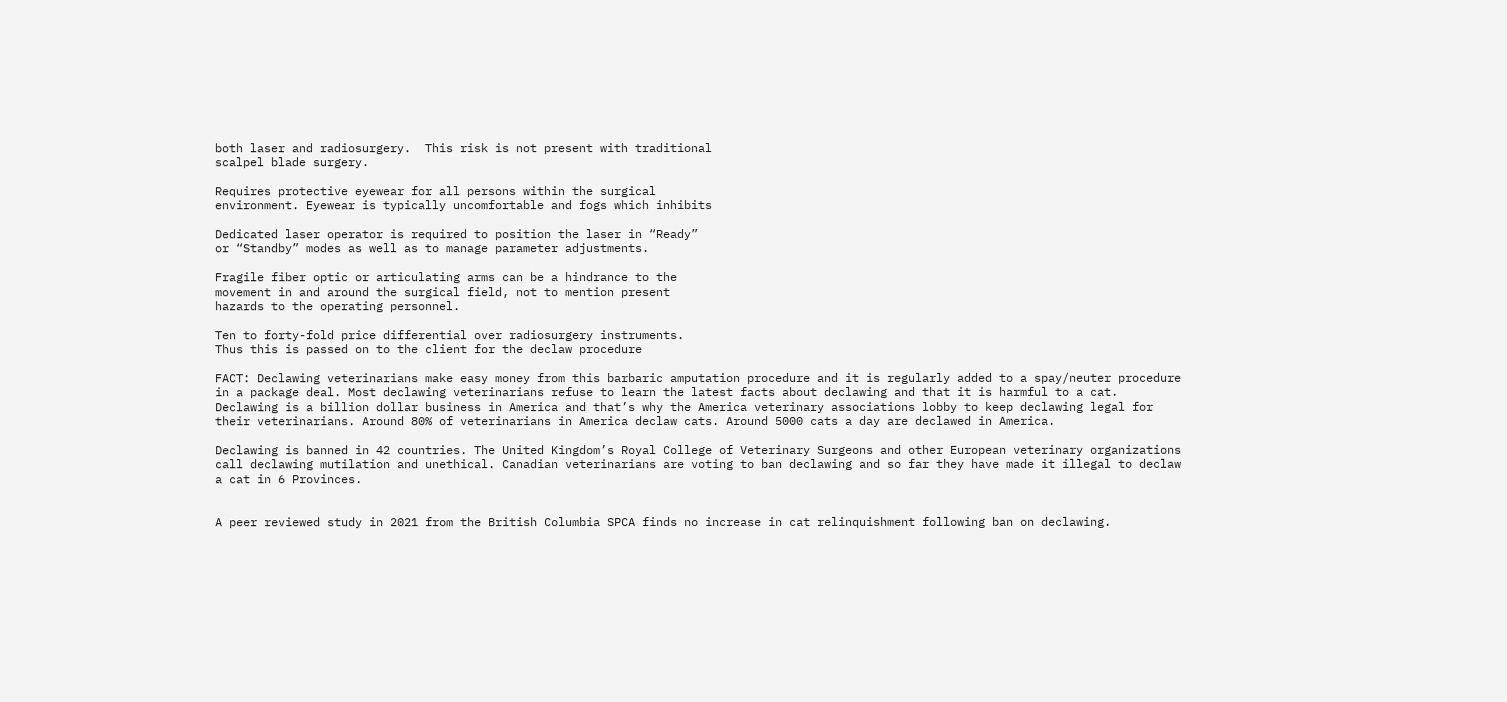both laser and radiosurgery.  This risk is not present with traditional
scalpel blade surgery.

Requires protective eyewear for all persons within the surgical
environment. Eyewear is typically uncomfortable and fogs which inhibits

Dedicated laser operator is required to position the laser in “Ready”
or “Standby” modes as well as to manage parameter adjustments.

Fragile fiber optic or articulating arms can be a hindrance to the
movement in and around the surgical field, not to mention present
hazards to the operating personnel.

Ten to forty-fold price differential over radiosurgery instruments.
Thus this is passed on to the client for the declaw procedure

FACT: Declawing veterinarians make easy money from this barbaric amputation procedure and it is regularly added to a spay/neuter procedure in a package deal. Most declawing veterinarians refuse to learn the latest facts about declawing and that it is harmful to a cat. Declawing is a billion dollar business in America and that’s why the America veterinary associations lobby to keep declawing legal for their veterinarians. Around 80% of veterinarians in America declaw cats. Around 5000 cats a day are declawed in America.

Declawing is banned in 42 countries. The United Kingdom’s Royal College of Veterinary Surgeons and other European veterinary organizations call declawing mutilation and unethical. Canadian veterinarians are voting to ban declawing and so far they have made it illegal to declaw a cat in 6 Provinces.


A peer reviewed study in 2021 from the British Columbia SPCA finds no increase in cat relinquishment following ban on declawing.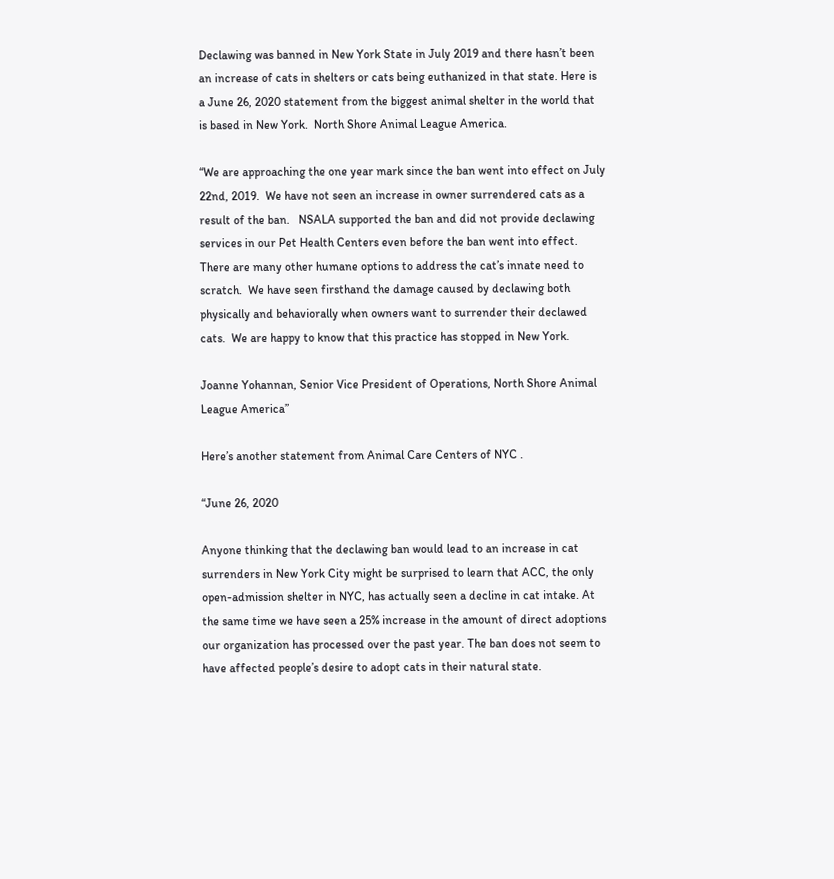Declawing was banned in New York State in July 2019 and there hasn’t been an increase of cats in shelters or cats being euthanized in that state. Here is a June 26, 2020 statement from the biggest animal shelter in the world that is based in New York.  North Shore Animal League America.

“We are approaching the one year mark since the ban went into effect on July 22nd, 2019.  We have not seen an increase in owner surrendered cats as a result of the ban.   NSALA supported the ban and did not provide declawing services in our Pet Health Centers even before the ban went into effect.  There are many other humane options to address the cat’s innate need to scratch.  We have seen firsthand the damage caused by declawing both physically and behaviorally when owners want to surrender their declawed cats.  We are happy to know that this practice has stopped in New York.

Joanne Yohannan, Senior Vice President of Operations, North Shore Animal League America”

Here’s another statement from Animal Care Centers of NYC .

“June 26, 2020

Anyone thinking that the declawing ban would lead to an increase in cat surrenders in New York City might be surprised to learn that ACC, the only open-admission shelter in NYC, has actually seen a decline in cat intake. At the same time we have seen a 25% increase in the amount of direct adoptions our organization has processed over the past year. The ban does not seem to have affected people’s desire to adopt cats in their natural state.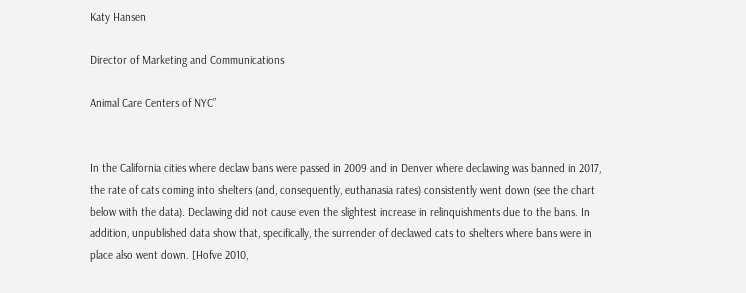Katy Hansen

Director of Marketing and Communications

Animal Care Centers of NYC”


In the California cities where declaw bans were passed in 2009 and in Denver where declawing was banned in 2017, the rate of cats coming into shelters (and, consequently, euthanasia rates) consistently went down (see the chart below with the data). Declawing did not cause even the slightest increase in relinquishments due to the bans. In addition, unpublished data show that, specifically, the surrender of declawed cats to shelters where bans were in place also went down. [Hofve 2010,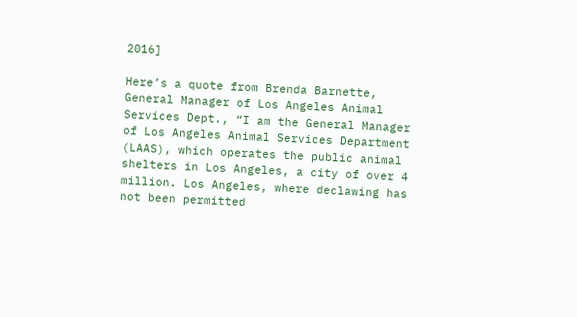2016]

Here’s a quote from Brenda Barnette, General Manager of Los Angeles Animal Services Dept., “I am the General Manager of Los Angeles Animal Services Department (LAAS), which operates the public animal shelters in Los Angeles, a city of over 4 million. Los Angeles, where declawing has not been permitted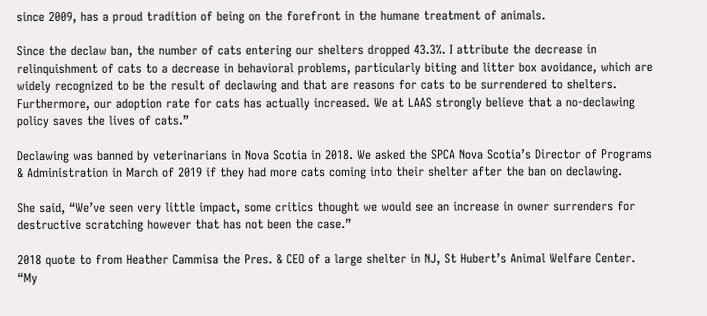since 2009, has a proud tradition of being on the forefront in the humane treatment of animals.

Since the declaw ban, the number of cats entering our shelters dropped 43.3%. I attribute the decrease in relinquishment of cats to a decrease in behavioral problems, particularly biting and litter box avoidance, which are widely recognized to be the result of declawing and that are reasons for cats to be surrendered to shelters. Furthermore, our adoption rate for cats has actually increased. We at LAAS strongly believe that a no-declawing policy saves the lives of cats.”

Declawing was banned by veterinarians in Nova Scotia in 2018. We asked the SPCA Nova Scotia’s Director of Programs & Administration in March of 2019 if they had more cats coming into their shelter after the ban on declawing.

She said, “We’ve seen very little impact, some critics thought we would see an increase in owner surrenders for destructive scratching however that has not been the case.”

2018 quote to from Heather Cammisa the Pres. & CEO of a large shelter in NJ, St Hubert’s Animal Welfare Center. “My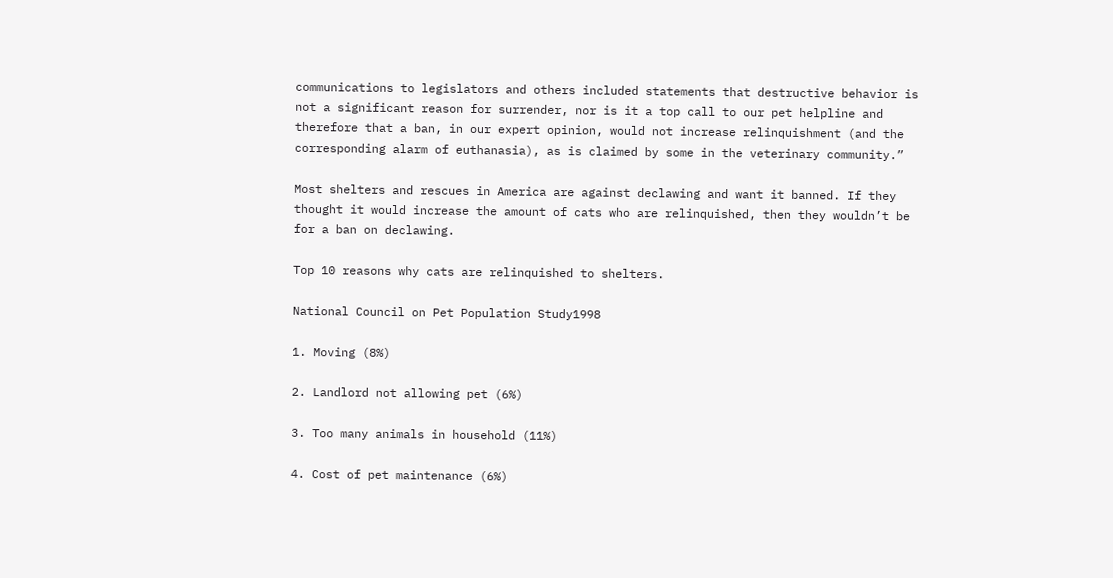communications to legislators and others included statements that destructive behavior is not a significant reason for surrender, nor is it a top call to our pet helpline and therefore that a ban, in our expert opinion, would not increase relinquishment (and the corresponding alarm of euthanasia), as is claimed by some in the veterinary community.”

Most shelters and rescues in America are against declawing and want it banned. If they thought it would increase the amount of cats who are relinquished, then they wouldn’t be for a ban on declawing.

Top 10 reasons why cats are relinquished to shelters.

National Council on Pet Population Study1998

1. Moving (8%)

2. Landlord not allowing pet (6%)

3. Too many animals in household (11%)

4. Cost of pet maintenance (6%)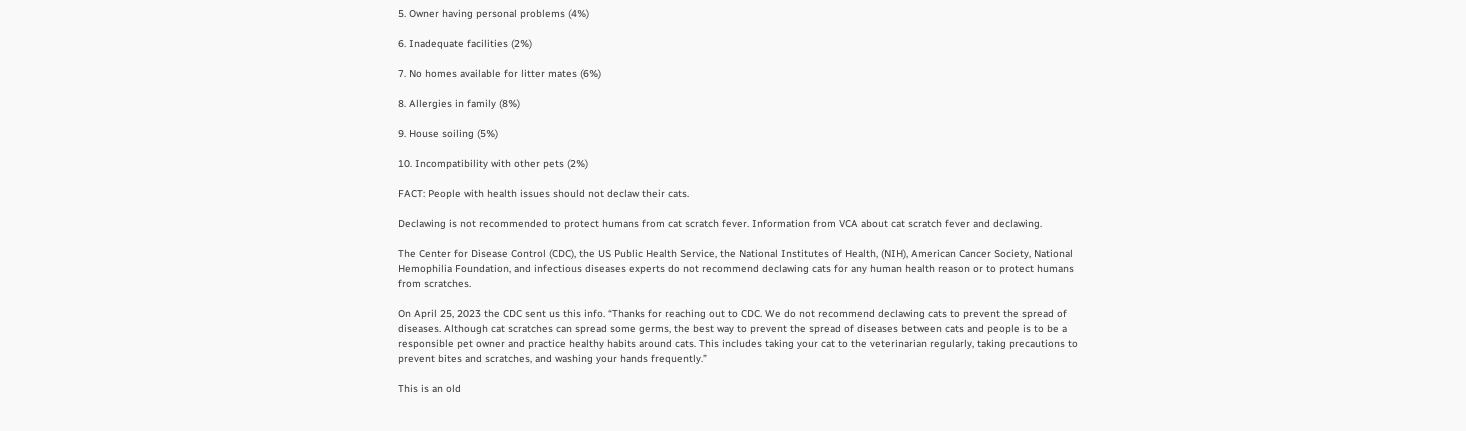5. Owner having personal problems (4%)

6. Inadequate facilities (2%)

7. No homes available for litter mates (6%)

8. Allergies in family (8%)

9. House soiling (5%)

10. Incompatibility with other pets (2%)

FACT: People with health issues should not declaw their cats.

Declawing is not recommended to protect humans from cat scratch fever. Information from VCA about cat scratch fever and declawing.

The Center for Disease Control (CDC), the US Public Health Service, the National Institutes of Health, (NIH), American Cancer Society, National Hemophilia Foundation, and infectious diseases experts do not recommend declawing cats for any human health reason or to protect humans from scratches.

On April 25, 2023 the CDC sent us this info. “Thanks for reaching out to CDC. We do not recommend declawing cats to prevent the spread of diseases. Although cat scratches can spread some germs, the best way to prevent the spread of diseases between cats and people is to be a responsible pet owner and practice healthy habits around cats. This includes taking your cat to the veterinarian regularly, taking precautions to prevent bites and scratches, and washing your hands frequently.”

This is an old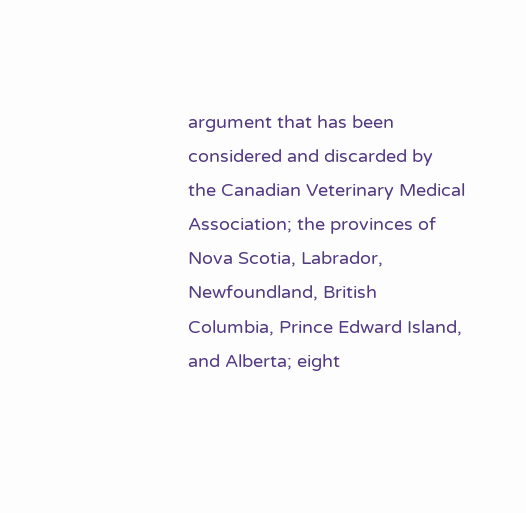argument that has been considered and discarded by the Canadian Veterinary Medical Association; the provinces of Nova Scotia, Labrador, Newfoundland, British Columbia, Prince Edward Island, and Alberta; eight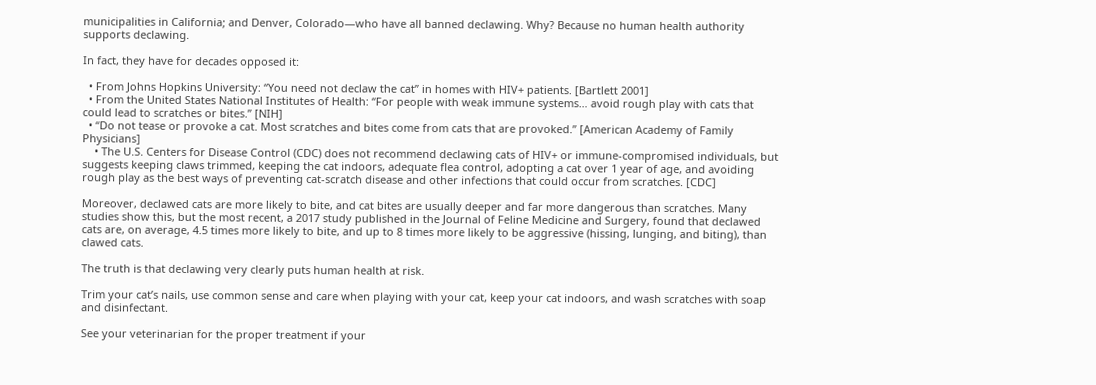municipalities in California; and Denver, Colorado—who have all banned declawing. Why? Because no human health authority supports declawing.

In fact, they have for decades opposed it:

  • From Johns Hopkins University: “You need not declaw the cat” in homes with HIV+ patients. [Bartlett 2001]
  • From the United States National Institutes of Health: “For people with weak immune systems… avoid rough play with cats that could lead to scratches or bites.” [NIH]
  • “Do not tease or provoke a cat. Most scratches and bites come from cats that are provoked.” [American Academy of Family Physicians]
    • The U.S. Centers for Disease Control (CDC) does not recommend declawing cats of HIV+ or immune-compromised individuals, but suggests keeping claws trimmed, keeping the cat indoors, adequate flea control, adopting a cat over 1 year of age, and avoiding rough play as the best ways of preventing cat-scratch disease and other infections that could occur from scratches. [CDC]

Moreover, declawed cats are more likely to bite, and cat bites are usually deeper and far more dangerous than scratches. Many studies show this, but the most recent, a 2017 study published in the Journal of Feline Medicine and Surgery, found that declawed cats are, on average, 4.5 times more likely to bite, and up to 8 times more likely to be aggressive (hissing, lunging, and biting), than clawed cats.

The truth is that declawing very clearly puts human health at risk.

Trim your cat’s nails, use common sense and care when playing with your cat, keep your cat indoors, and wash scratches with soap and disinfectant.

See your veterinarian for the proper treatment if your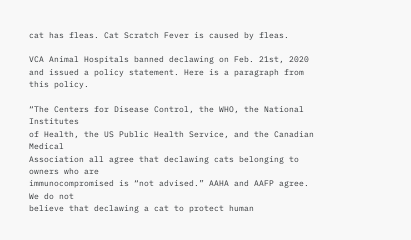cat has fleas. Cat Scratch Fever is caused by fleas.

VCA Animal Hospitals banned declawing on Feb. 21st, 2020 and issued a policy statement. Here is a paragraph from this policy.

“The Centers for Disease Control, the WHO, the National Institutes
of Health, the US Public Health Service, and the Canadian Medical
Association all agree that declawing cats belonging to owners who are
immunocompromised is “not advised.” AAHA and AAFP agree. We do not
believe that declawing a cat to protect human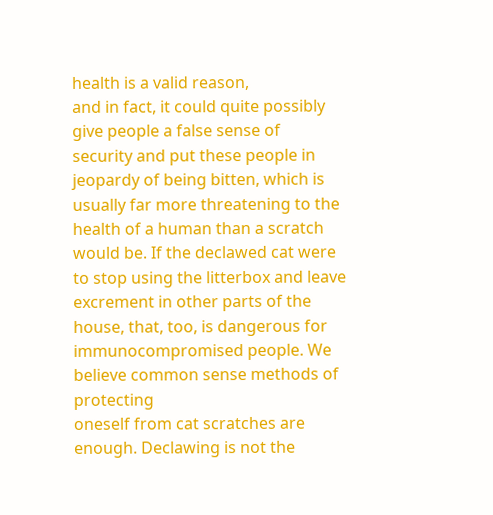health is a valid reason,
and in fact, it could quite possibly give people a false sense of
security and put these people in jeopardy of being bitten, which is
usually far more threatening to the health of a human than a scratch
would be. If the declawed cat were to stop using the litterbox and leave
excrement in other parts of the house, that, too, is dangerous for
immunocompromised people. We believe common sense methods of protecting
oneself from cat scratches are enough. Declawing is not the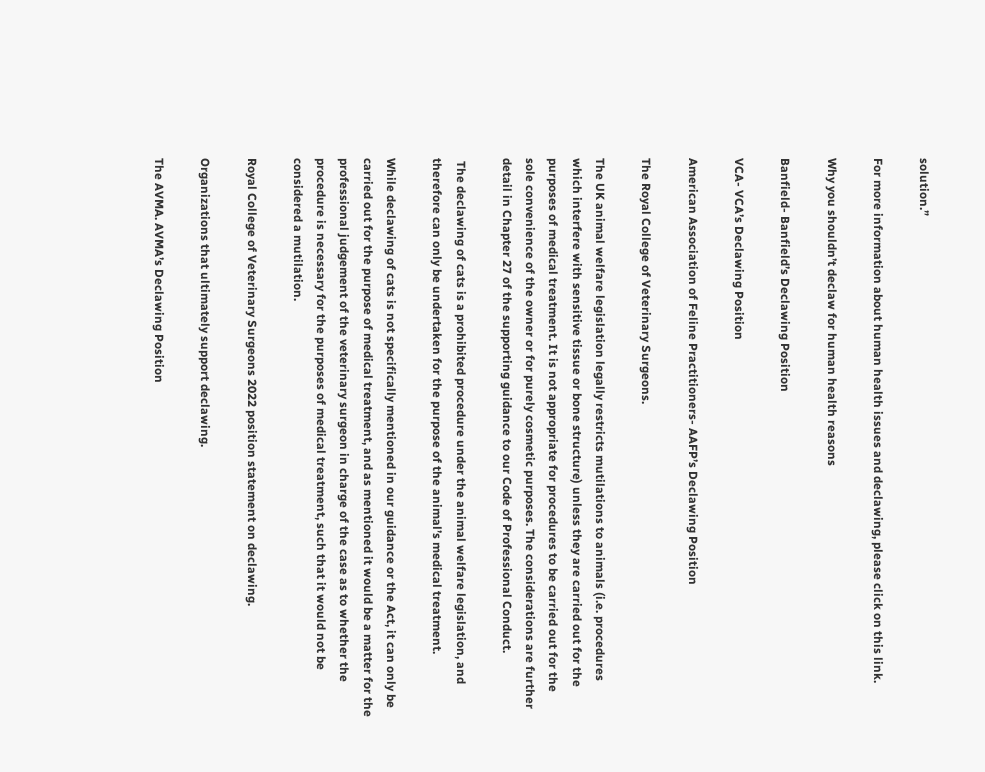solution.”

For more information about human health issues and declawing, please click on this link.

Why you shouldn’t declaw for human health reasons

Banfield- Banfield’s Declawing Position

VCA- VCA’s Declawing Position

American Association of Feline Practitioners- AAFP’s Declawing Position

The Royal College of Veterinary Surgeons.

The UK animal welfare legislation legally restricts mutilations to animals (i.e. procedures which interfere with sensitive tissue or bone structure) unless they are carried out for the purposes of medical treatment. It is not appropriate for procedures to be carried out for the sole convenience of the owner or for purely cosmetic purposes. The considerations are further detail in Chapter 27 of the supporting guidance to our Code of Professional Conduct.

 The declawing of cats is a prohibited procedure under the animal welfare legislation, and therefore can only be undertaken for the purpose of the animal’s medical treatment.

While declawing of cats is not specifically mentioned in our guidance or the Act, it can only be carried out for the purpose of medical treatment, and as mentioned it would be a matter for the professional judgement of the veterinary surgeon in charge of the case as to whether the procedure is necessary for the purposes of medical treatment, such that it would not be considered a mutilation.

Royal College of Veterinary Surgeons 2022 position statement on declawing.

Organizations that ultimately support declawing.

The AVMA. AVMA’s Declawing Position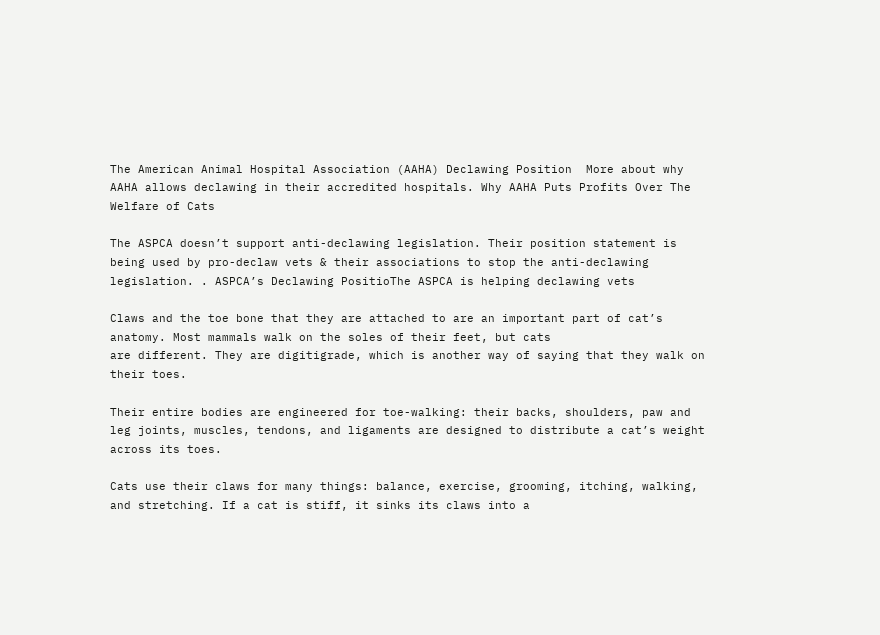The American Animal Hospital Association (AAHA) Declawing Position  More about why AAHA allows declawing in their accredited hospitals. Why AAHA Puts Profits Over The Welfare of Cats

The ASPCA doesn’t support anti-declawing legislation. Their position statement is being used by pro-declaw vets & their associations to stop the anti-declawing legislation. . ASPCA’s Declawing PositioThe ASPCA is helping declawing vets

Claws and the toe bone that they are attached to are an important part of cat’s anatomy. Most mammals walk on the soles of their feet, but cats
are different. They are digitigrade, which is another way of saying that they walk on their toes.

Their entire bodies are engineered for toe-walking: their backs, shoulders, paw and leg joints, muscles, tendons, and ligaments are designed to distribute a cat’s weight across its toes.

Cats use their claws for many things: balance, exercise, grooming, itching, walking, and stretching. If a cat is stiff, it sinks its claws into a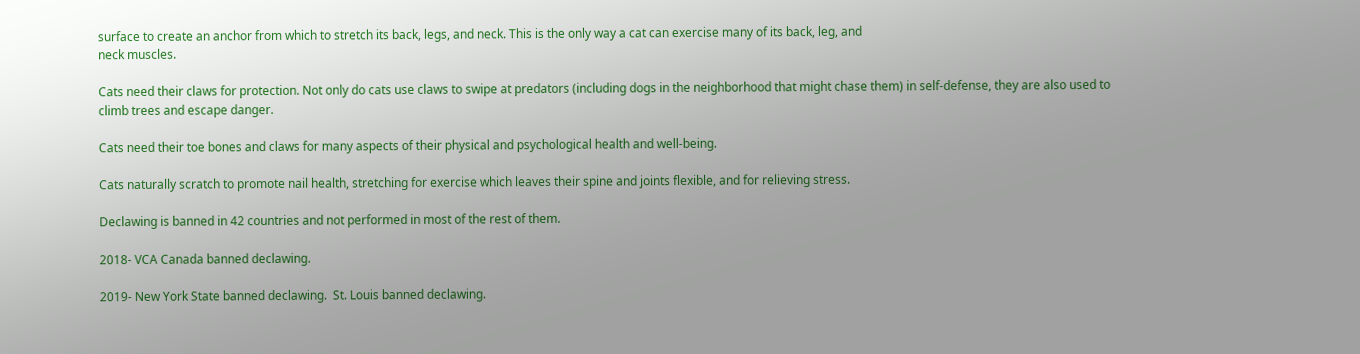surface to create an anchor from which to stretch its back, legs, and neck. This is the only way a cat can exercise many of its back, leg, and
neck muscles.

Cats need their claws for protection. Not only do cats use claws to swipe at predators (including dogs in the neighborhood that might chase them) in self-defense, they are also used to climb trees and escape danger.

Cats need their toe bones and claws for many aspects of their physical and psychological health and well-being.

Cats naturally scratch to promote nail health, stretching for exercise which leaves their spine and joints flexible, and for relieving stress.

Declawing is banned in 42 countries and not performed in most of the rest of them.

2018- VCA Canada banned declawing.

2019- New York State banned declawing.  St. Louis banned declawing.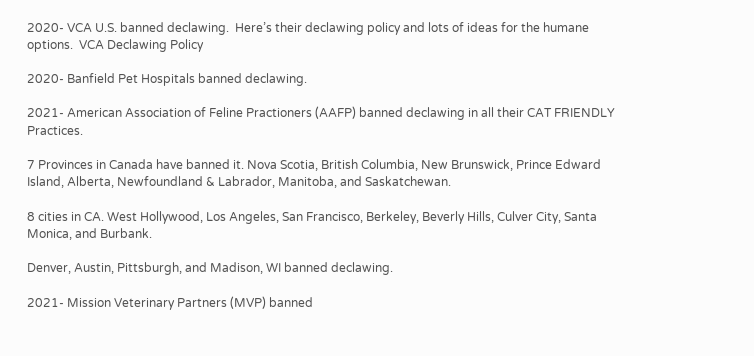2020- VCA U.S. banned declawing.  Here’s their declawing policy and lots of ideas for the humane options.  VCA Declawing Policy

2020- Banfield Pet Hospitals banned declawing.

2021- American Association of Feline Practioners (AAFP) banned declawing in all their CAT FRIENDLY Practices.

7 Provinces in Canada have banned it. Nova Scotia, British Columbia, New Brunswick, Prince Edward Island, Alberta, Newfoundland & Labrador, Manitoba, and Saskatchewan.

8 cities in CA. West Hollywood, Los Angeles, San Francisco, Berkeley, Beverly Hills, Culver City, Santa Monica, and Burbank.

Denver, Austin, Pittsburgh, and Madison, WI banned declawing.

2021- Mission Veterinary Partners (MVP) banned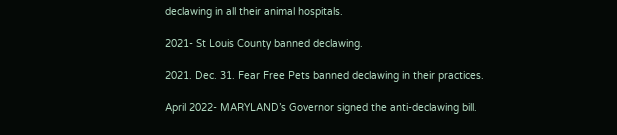declawing in all their animal hospitals.

2021- St Louis County banned declawing.

2021. Dec. 31. Fear Free Pets banned declawing in their practices.

April 2022- MARYLAND’s Governor signed the anti-declawing bill.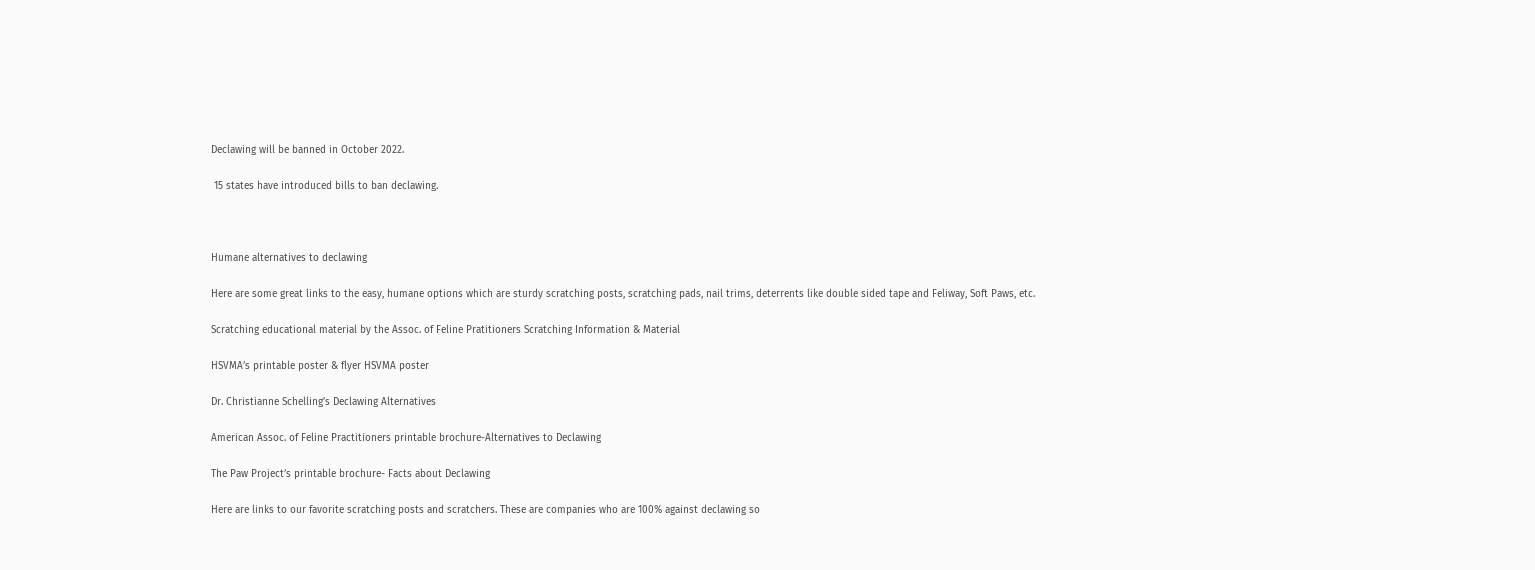Declawing will be banned in October 2022.

 15 states have introduced bills to ban declawing.



Humane alternatives to declawing

Here are some great links to the easy, humane options which are sturdy scratching posts, scratching pads, nail trims, deterrents like double sided tape and Feliway, Soft Paws, etc.

Scratching educational material by the Assoc. of Feline Pratitioners Scratching Information & Material

HSVMA’s printable poster & flyer HSVMA poster

Dr. Christianne Schelling’s Declawing Alternatives

American Assoc. of Feline Practitioners printable brochure-Alternatives to Declawing

The Paw Project’s printable brochure- Facts about Declawing

Here are links to our favorite scratching posts and scratchers. These are companies who are 100% against declawing so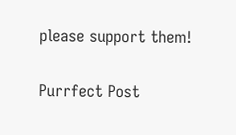please support them!

Purrfect Post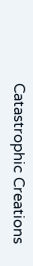Catastrophic Creations